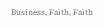Business, Faith, Faith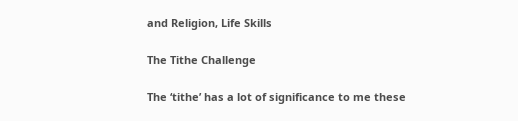and Religion, Life Skills

The Tithe Challenge

The ‘tithe’ has a lot of significance to me these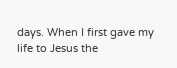days. When I first gave my life to Jesus the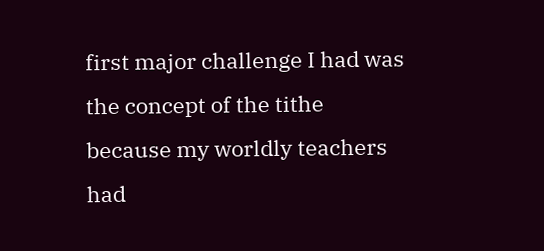first major challenge I had was the concept of the tithe because my worldly teachers had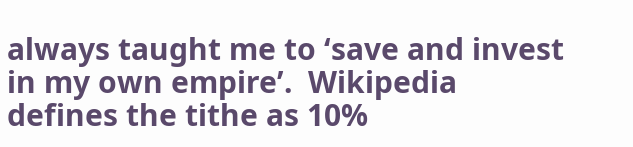always taught me to ‘save and invest in my own empire’.  Wikipedia defines the tithe as 10%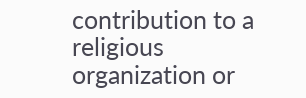contribution to a religious organization or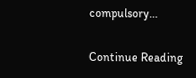compulsory…

Continue Reading